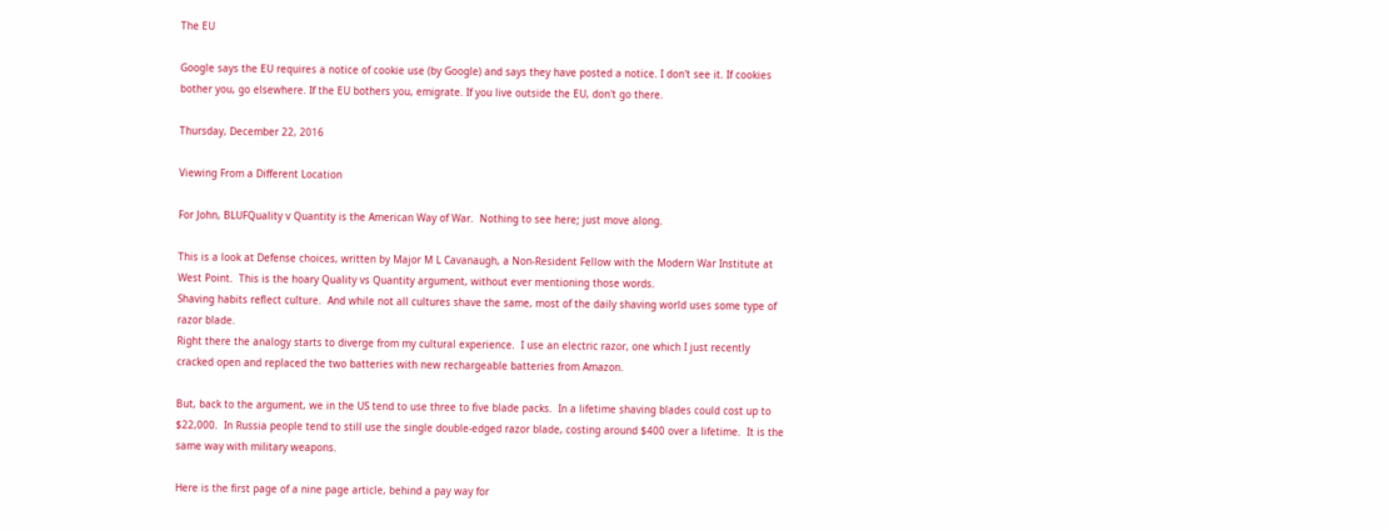The EU

Google says the EU requires a notice of cookie use (by Google) and says they have posted a notice. I don't see it. If cookies bother you, go elsewhere. If the EU bothers you, emigrate. If you live outside the EU, don't go there.

Thursday, December 22, 2016

Viewing From a Different Location

For John, BLUFQuality v Quantity is the American Way of War.  Nothing to see here; just move along.

This is a look at Defense choices, written by Major M L Cavanaugh, a Non-Resident Fellow with the Modern War Institute at West Point.  This is the hoary Quality vs Quantity argument, without ever mentioning those words.
Shaving habits reflect culture.  And while not all cultures shave the same, most of the daily shaving world uses some type of razor blade.
Right there the analogy starts to diverge from my cultural experience.  I use an electric razor, one which I just recently cracked open and replaced the two batteries with new rechargeable batteries from Amazon.

But, back to the argument, we in the US tend to use three to five blade packs.  In a lifetime shaving blades could cost up to $22,000.  In Russia people tend to still use the single double-edged razor blade, costing around $400 over a lifetime.  It is the same way with military weapons.

Here is the first page of a nine page article, behind a pay way for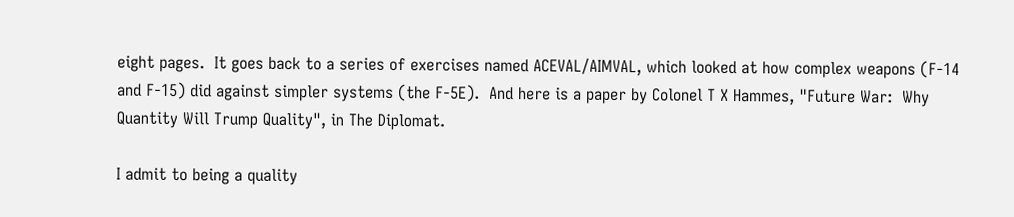eight pages.  It goes back to a series of exercises named ACEVAL/AIMVAL, which looked at how complex weapons (F-14 and F-15) did against simpler systems (the F-5E).  And here is a paper by Colonel T X Hammes, "Future War:  Why Quantity Will Trump Quality", in The Diplomat.

I admit to being a quality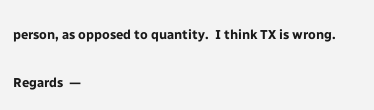person, as opposed to quantity.  I think TX is wrong.

Regards  —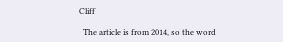Cliff

  The article is from 2014, so the word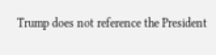Trump does not reference the President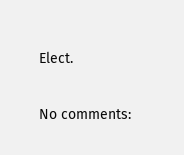Elect.

No comments: